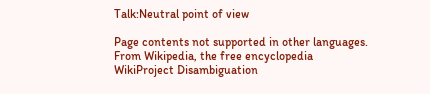Talk:Neutral point of view

Page contents not supported in other languages.
From Wikipedia, the free encyclopedia
WikiProject Disambiguation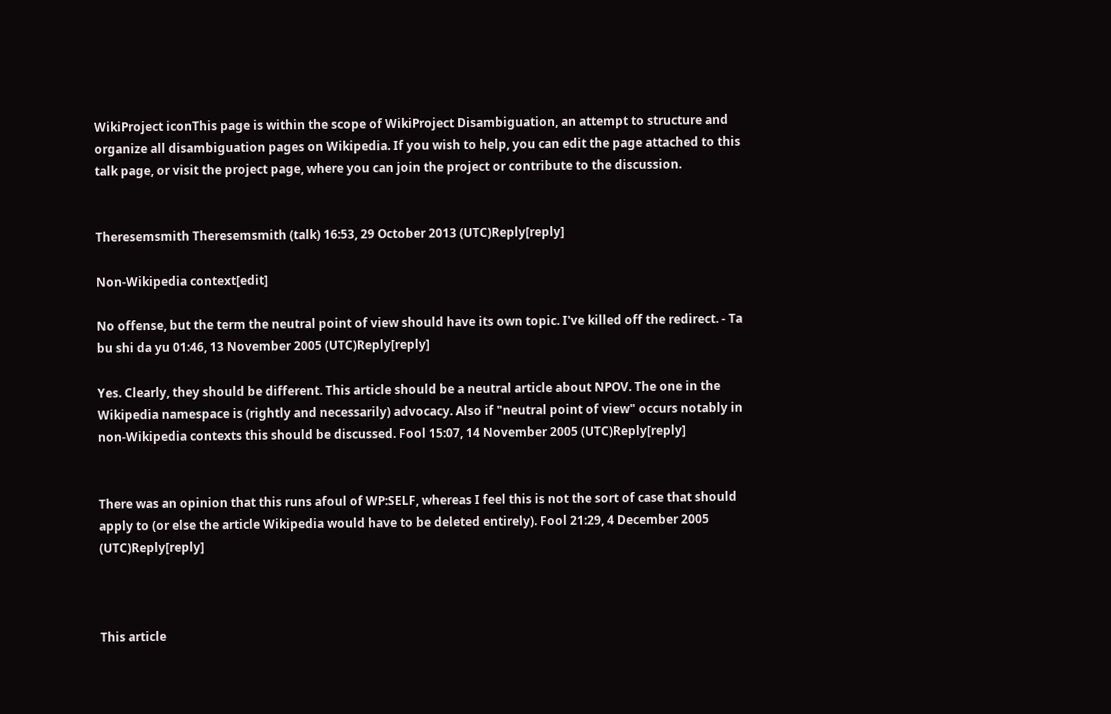WikiProject iconThis page is within the scope of WikiProject Disambiguation, an attempt to structure and organize all disambiguation pages on Wikipedia. If you wish to help, you can edit the page attached to this talk page, or visit the project page, where you can join the project or contribute to the discussion.


Theresemsmith Theresemsmith (talk) 16:53, 29 October 2013 (UTC)Reply[reply]

Non-Wikipedia context[edit]

No offense, but the term the neutral point of view should have its own topic. I've killed off the redirect. - Ta bu shi da yu 01:46, 13 November 2005 (UTC)Reply[reply]

Yes. Clearly, they should be different. This article should be a neutral article about NPOV. The one in the Wikipedia namespace is (rightly and necessarily) advocacy. Also if "neutral point of view" occurs notably in non-Wikipedia contexts this should be discussed. Fool 15:07, 14 November 2005 (UTC)Reply[reply]


There was an opinion that this runs afoul of WP:SELF, whereas I feel this is not the sort of case that should apply to (or else the article Wikipedia would have to be deleted entirely). Fool 21:29, 4 December 2005 (UTC)Reply[reply]



This article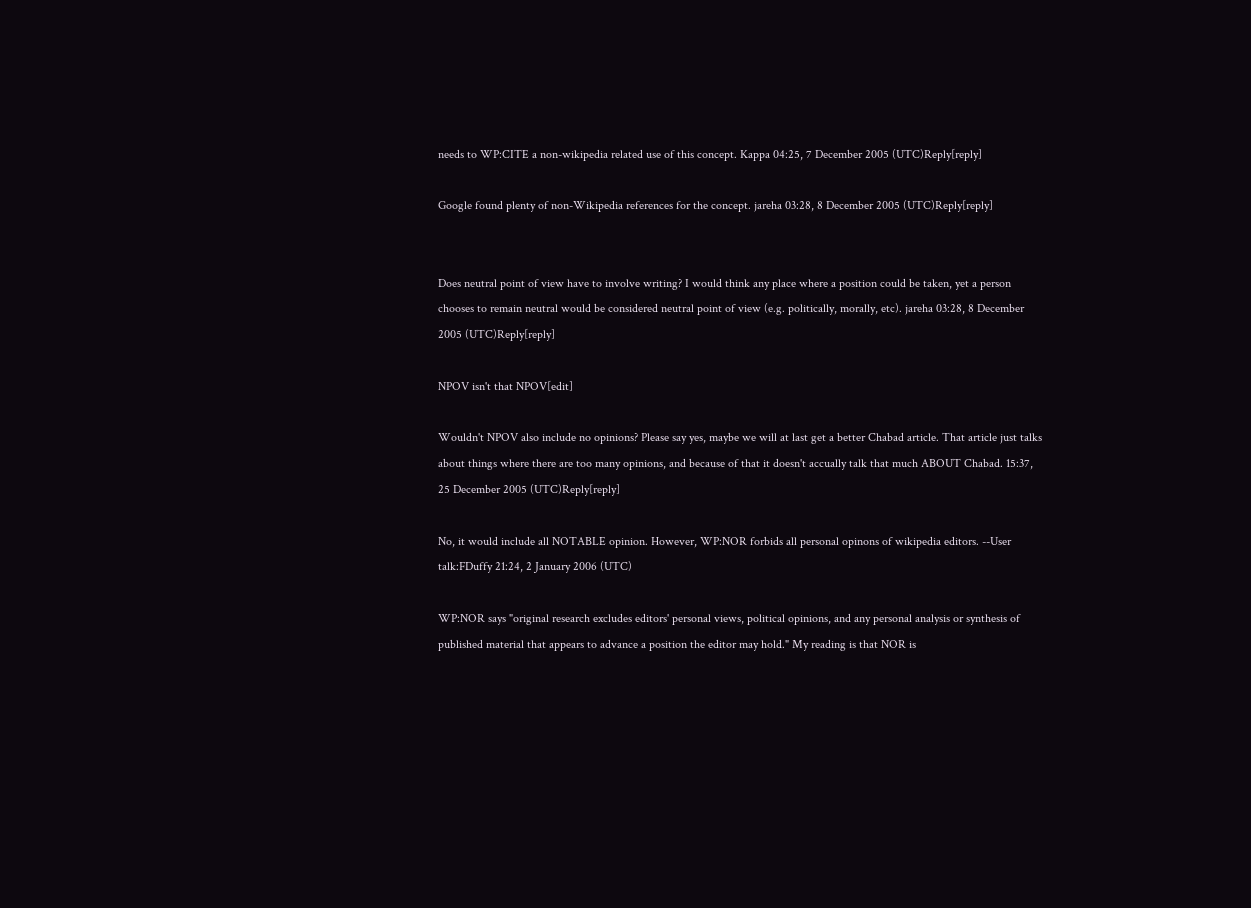needs to WP:CITE a non-wikipedia related use of this concept. Kappa 04:25, 7 December 2005 (UTC)Reply[reply]

Google found plenty of non-Wikipedia references for the concept. jareha 03:28, 8 December 2005 (UTC)Reply[reply]


Does neutral point of view have to involve writing? I would think any place where a position could be taken, yet a person chooses to remain neutral would be considered neutral point of view (e.g. politically, morally, etc). jareha 03:28, 8 December 2005 (UTC)Reply[reply]

NPOV isn't that NPOV[edit]

Wouldn't NPOV also include no opinions? Please say yes, maybe we will at last get a better Chabad article. That article just talks about things where there are too many opinions, and because of that it doesn't accually talk that much ABOUT Chabad. 15:37, 25 December 2005 (UTC)Reply[reply]

No, it would include all NOTABLE opinion. However, WP:NOR forbids all personal opinons of wikipedia editors. --User talk:FDuffy 21:24, 2 January 2006 (UTC)

WP:NOR says "original research excludes editors' personal views, political opinions, and any personal analysis or synthesis of published material that appears to advance a position the editor may hold." My reading is that NOR is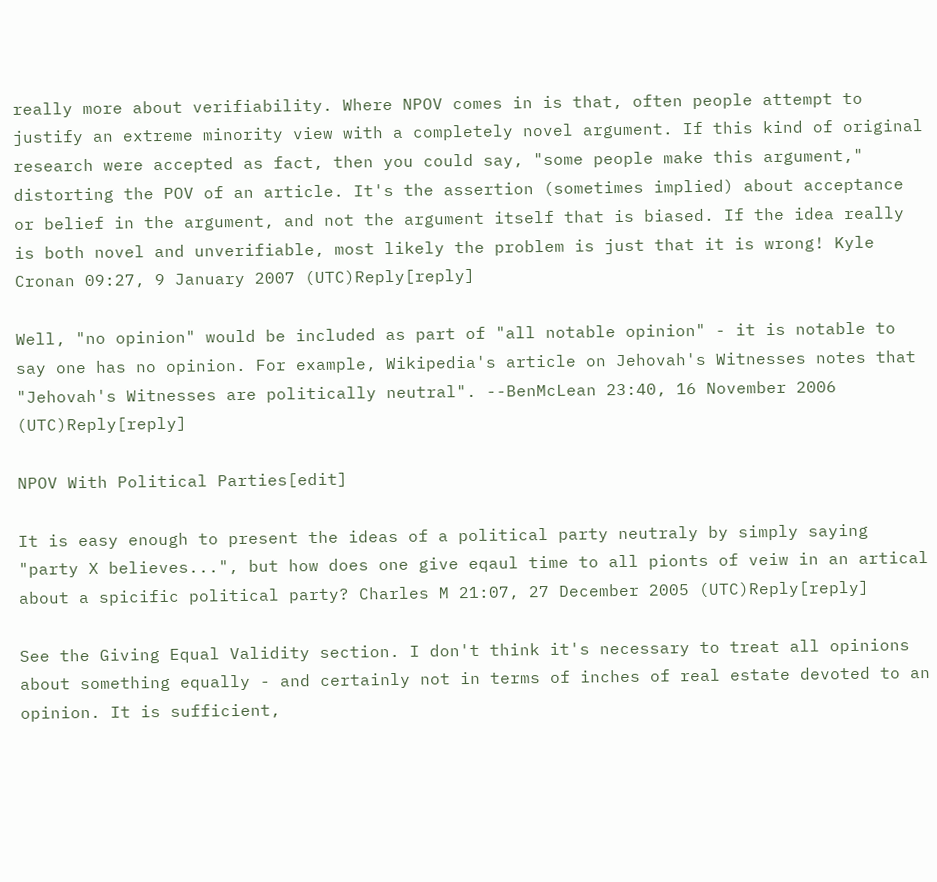really more about verifiability. Where NPOV comes in is that, often people attempt to justify an extreme minority view with a completely novel argument. If this kind of original research were accepted as fact, then you could say, "some people make this argument," distorting the POV of an article. It's the assertion (sometimes implied) about acceptance or belief in the argument, and not the argument itself that is biased. If the idea really is both novel and unverifiable, most likely the problem is just that it is wrong! Kyle Cronan 09:27, 9 January 2007 (UTC)Reply[reply]

Well, "no opinion" would be included as part of "all notable opinion" - it is notable to say one has no opinion. For example, Wikipedia's article on Jehovah's Witnesses notes that "Jehovah's Witnesses are politically neutral". --BenMcLean 23:40, 16 November 2006 (UTC)Reply[reply]

NPOV With Political Parties[edit]

It is easy enough to present the ideas of a political party neutraly by simply saying "party X believes...", but how does one give eqaul time to all pionts of veiw in an artical about a spicific political party? Charles M 21:07, 27 December 2005 (UTC)Reply[reply]

See the Giving Equal Validity section. I don't think it's necessary to treat all opinions about something equally - and certainly not in terms of inches of real estate devoted to an opinion. It is sufficient,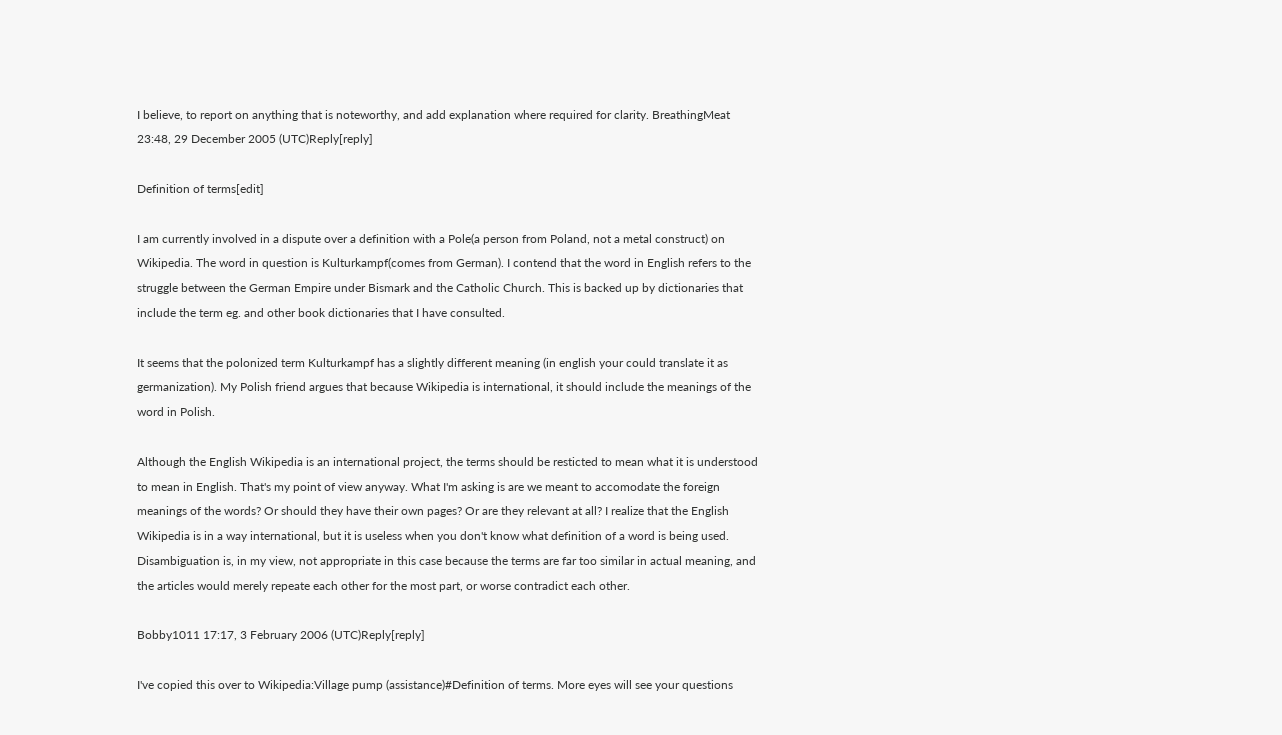I believe, to report on anything that is noteworthy, and add explanation where required for clarity. BreathingMeat 23:48, 29 December 2005 (UTC)Reply[reply]

Definition of terms[edit]

I am currently involved in a dispute over a definition with a Pole(a person from Poland, not a metal construct) on Wikipedia. The word in question is Kulturkampf(comes from German). I contend that the word in English refers to the struggle between the German Empire under Bismark and the Catholic Church. This is backed up by dictionaries that include the term eg. and other book dictionaries that I have consulted.

It seems that the polonized term Kulturkampf has a slightly different meaning (in english your could translate it as germanization). My Polish friend argues that because Wikipedia is international, it should include the meanings of the word in Polish.

Although the English Wikipedia is an international project, the terms should be resticted to mean what it is understood to mean in English. That's my point of view anyway. What I'm asking is are we meant to accomodate the foreign meanings of the words? Or should they have their own pages? Or are they relevant at all? I realize that the English Wikipedia is in a way international, but it is useless when you don't know what definition of a word is being used. Disambiguation is, in my view, not appropriate in this case because the terms are far too similar in actual meaning, and the articles would merely repeate each other for the most part, or worse contradict each other.

Bobby1011 17:17, 3 February 2006 (UTC)Reply[reply]

I've copied this over to Wikipedia:Village pump (assistance)#Definition of terms. More eyes will see your questions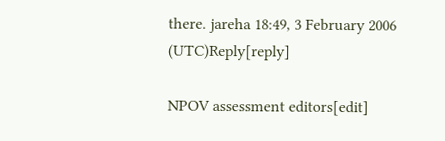there. jareha 18:49, 3 February 2006 (UTC)Reply[reply]

NPOV assessment editors[edit]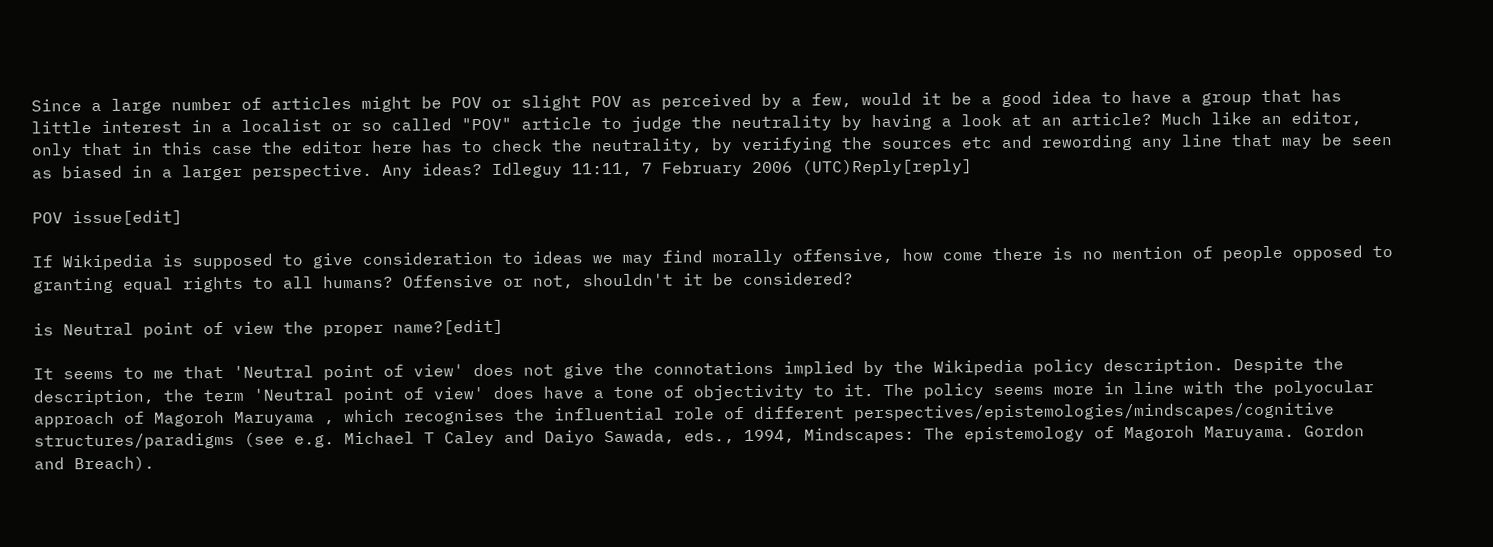Since a large number of articles might be POV or slight POV as perceived by a few, would it be a good idea to have a group that has little interest in a localist or so called "POV" article to judge the neutrality by having a look at an article? Much like an editor, only that in this case the editor here has to check the neutrality, by verifying the sources etc and rewording any line that may be seen as biased in a larger perspective. Any ideas? Idleguy 11:11, 7 February 2006 (UTC)Reply[reply]

POV issue[edit]

If Wikipedia is supposed to give consideration to ideas we may find morally offensive, how come there is no mention of people opposed to granting equal rights to all humans? Offensive or not, shouldn't it be considered?

is Neutral point of view the proper name?[edit]

It seems to me that 'Neutral point of view' does not give the connotations implied by the Wikipedia policy description. Despite the description, the term 'Neutral point of view' does have a tone of objectivity to it. The policy seems more in line with the polyocular approach of Magoroh Maruyama , which recognises the influential role of different perspectives/epistemologies/mindscapes/cognitive structures/paradigms (see e.g. Michael T Caley and Daiyo Sawada, eds., 1994, Mindscapes: The epistemology of Magoroh Maruyama. Gordon and Breach).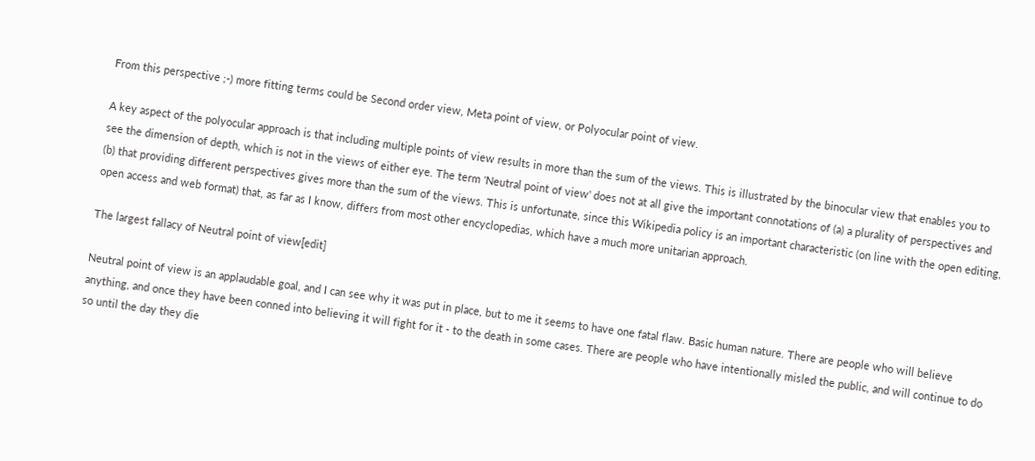From this perspective ;-) more fitting terms could be Second order view, Meta point of view, or Polyocular point of view.

A key aspect of the polyocular approach is that including multiple points of view results in more than the sum of the views. This is illustrated by the binocular view that enables you to see the dimension of depth, which is not in the views of either eye. The term 'Neutral point of view' does not at all give the important connotations of (a) a plurality of perspectives and (b) that providing different perspectives gives more than the sum of the views. This is unfortunate, since this Wikipedia policy is an important characteristic (on line with the open editing, open access and web format) that, as far as I know, differs from most other encyclopedias, which have a much more unitarian approach.

The largest fallacy of Neutral point of view[edit]

Neutral point of view is an applaudable goal, and I can see why it was put in place, but to me it seems to have one fatal flaw. Basic human nature. There are people who will believe anything, and once they have been conned into believing it will fight for it - to the death in some cases. There are people who have intentionally misled the public, and will continue to do so until the day they die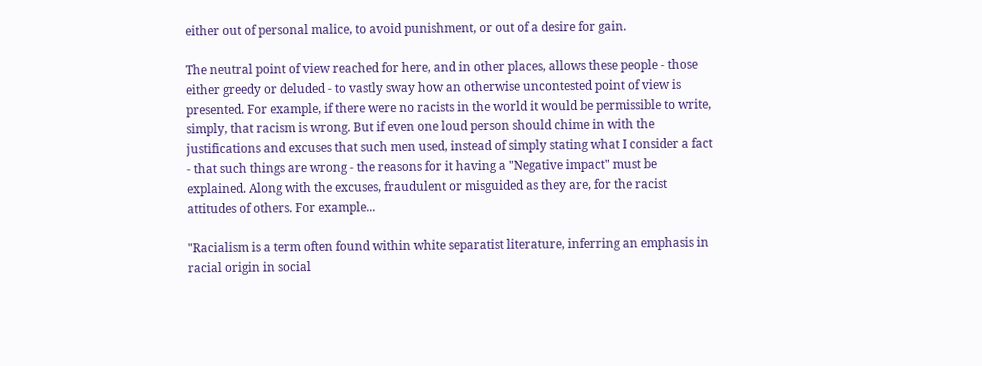either out of personal malice, to avoid punishment, or out of a desire for gain.

The neutral point of view reached for here, and in other places, allows these people - those either greedy or deluded - to vastly sway how an otherwise uncontested point of view is presented. For example, if there were no racists in the world it would be permissible to write, simply, that racism is wrong. But if even one loud person should chime in with the justifications and excuses that such men used, instead of simply stating what I consider a fact - that such things are wrong - the reasons for it having a "Negative impact" must be explained. Along with the excuses, fraudulent or misguided as they are, for the racist attitudes of others. For example...

"Racialism is a term often found within white separatist literature, inferring an emphasis in racial origin in social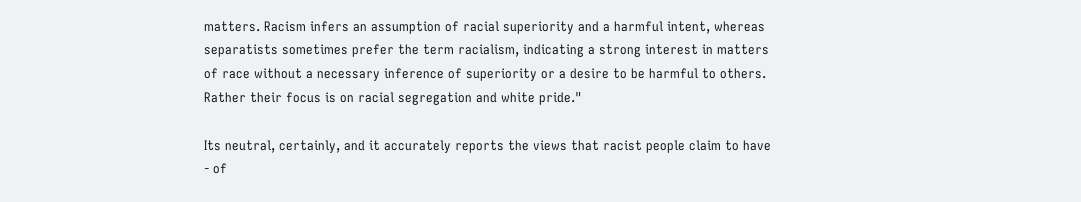matters. Racism infers an assumption of racial superiority and a harmful intent, whereas separatists sometimes prefer the term racialism, indicating a strong interest in matters of race without a necessary inference of superiority or a desire to be harmful to others. Rather their focus is on racial segregation and white pride."

Its neutral, certainly, and it accurately reports the views that racist people claim to have - of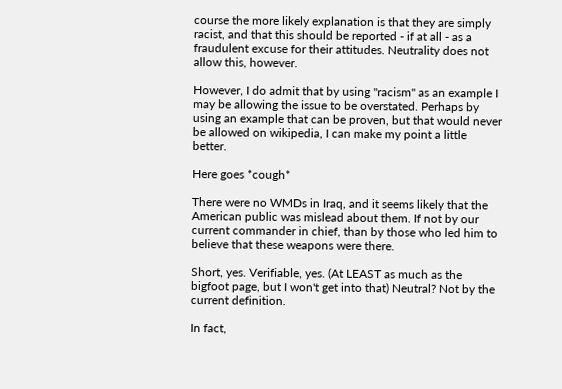course the more likely explanation is that they are simply racist, and that this should be reported - if at all - as a fraudulent excuse for their attitudes. Neutrality does not allow this, however.

However, I do admit that by using "racism" as an example I may be allowing the issue to be overstated. Perhaps by using an example that can be proven, but that would never be allowed on wikipedia, I can make my point a little better.

Here goes *cough*

There were no WMDs in Iraq, and it seems likely that the American public was mislead about them. If not by our current commander in chief, than by those who led him to believe that these weapons were there.

Short, yes. Verifiable, yes. (At LEAST as much as the bigfoot page, but I won't get into that) Neutral? Not by the current definition.

In fact,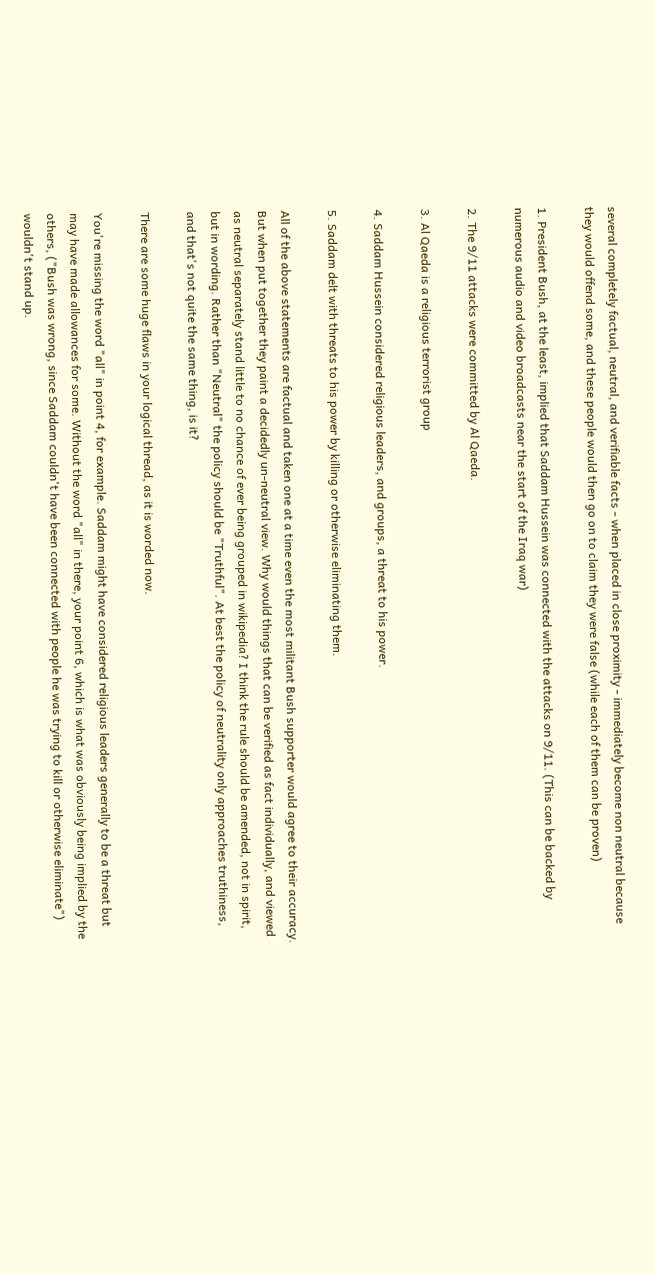several completely factual, neutral, and verifiable facts - when placed in close proximity - immediately become non neutral because they would offend some, and these people would then go on to claim they were false (while each of them can be proven)

1. President Bush, at the least, implied that Saddam Hussein was connected with the attacks on 9/11. (This can be backed by numerous audio and video broadcasts near the start of the Iraq war)

2. The 9/11 attacks were committed by Al Qaeda.

3. Al Qaeda is a religious terrorist group

4. Saddam Hussein considered religious leaders, and groups, a threat to his power.

5. Saddam delt with threats to his power by killing or otherwise eliminating them.

All of the above statements are factual and taken one at a time even the most militant Bush supporter would agree to their accuracy. But when put together they paint a decidedly un-neutral view. Why would things that can be verified as fact individually, and viewed as neutral separately stand little to no chance of ever being grouped in wikipedia? I think the rule should be amended, not in spirit, but in wording. Rather than "Neutral" the policy should be "Truthful". At best the policy of neutrality only approaches truthiness, and that's not quite the same thing, is it?

There are some huge flaws in your logical thread, as it is worded now.

You're missing the word "all" in point 4, for example. Saddam might have considered religious leaders generally to be a threat but may have made allowances for some. Without the word "all" in there, your point 6, which is what was obviously being implied by the others, ("Bush was wrong, since Saddam couldn't have been connected with people he was trying to kill or otherwise eliminate") wouldn't stand up.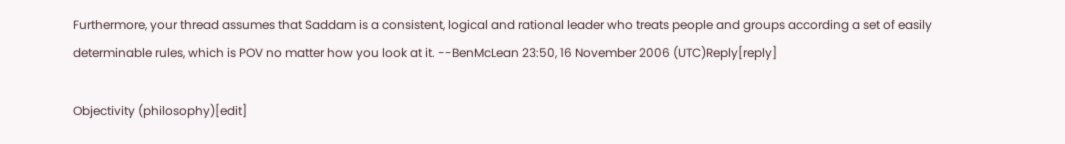Furthermore, your thread assumes that Saddam is a consistent, logical and rational leader who treats people and groups according a set of easily determinable rules, which is POV no matter how you look at it. --BenMcLean 23:50, 16 November 2006 (UTC)Reply[reply]

Objectivity (philosophy)[edit]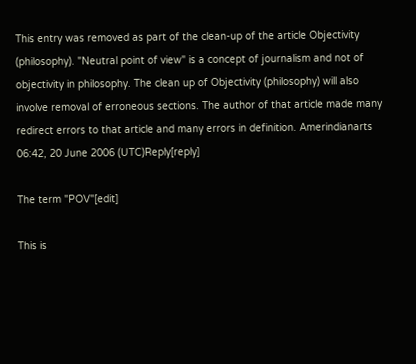This entry was removed as part of the clean-up of the article Objectivity (philosophy). "Neutral point of view" is a concept of journalism and not of objectivity in philosophy. The clean up of Objectivity (philosophy) will also involve removal of erroneous sections. The author of that article made many redirect errors to that article and many errors in definition. Amerindianarts 06:42, 20 June 2006 (UTC)Reply[reply]

The term "POV"[edit]

This is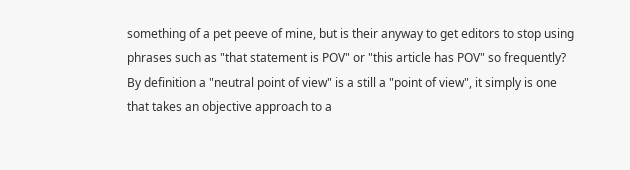something of a pet peeve of mine, but is their anyway to get editors to stop using phrases such as "that statement is POV" or "this article has POV" so frequently? By definition a "neutral point of view" is a still a "point of view", it simply is one that takes an objective approach to a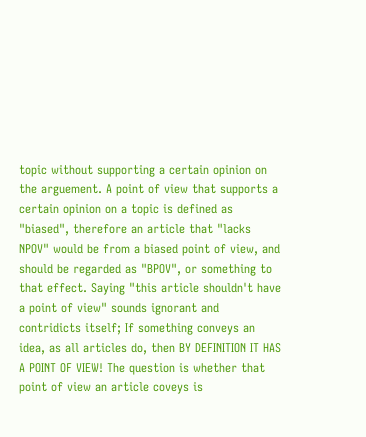topic without supporting a certain opinion on the arguement. A point of view that supports a certain opinion on a topic is defined as "biased", therefore an article that "lacks NPOV" would be from a biased point of view, and should be regarded as "BPOV", or something to that effect. Saying "this article shouldn't have a point of view" sounds ignorant and contridicts itself; If something conveys an idea, as all articles do, then BY DEFINITION IT HAS A POINT OF VIEW! The question is whether that point of view an article coveys is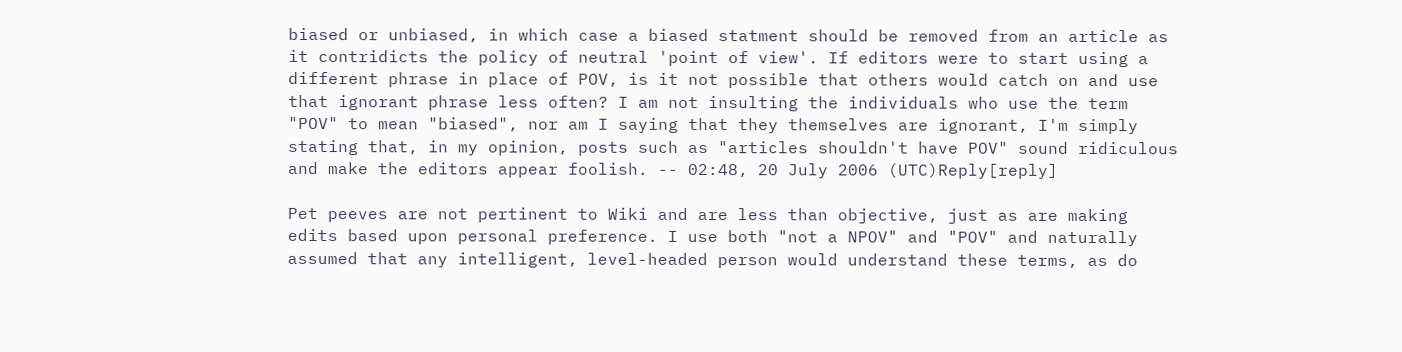biased or unbiased, in which case a biased statment should be removed from an article as it contridicts the policy of neutral 'point of view'. If editors were to start using a different phrase in place of POV, is it not possible that others would catch on and use that ignorant phrase less often? I am not insulting the individuals who use the term "POV" to mean "biased", nor am I saying that they themselves are ignorant, I'm simply stating that, in my opinion, posts such as "articles shouldn't have POV" sound ridiculous and make the editors appear foolish. -- 02:48, 20 July 2006 (UTC)Reply[reply]

Pet peeves are not pertinent to Wiki and are less than objective, just as are making edits based upon personal preference. I use both "not a NPOV" and "POV" and naturally assumed that any intelligent, level-headed person would understand these terms, as do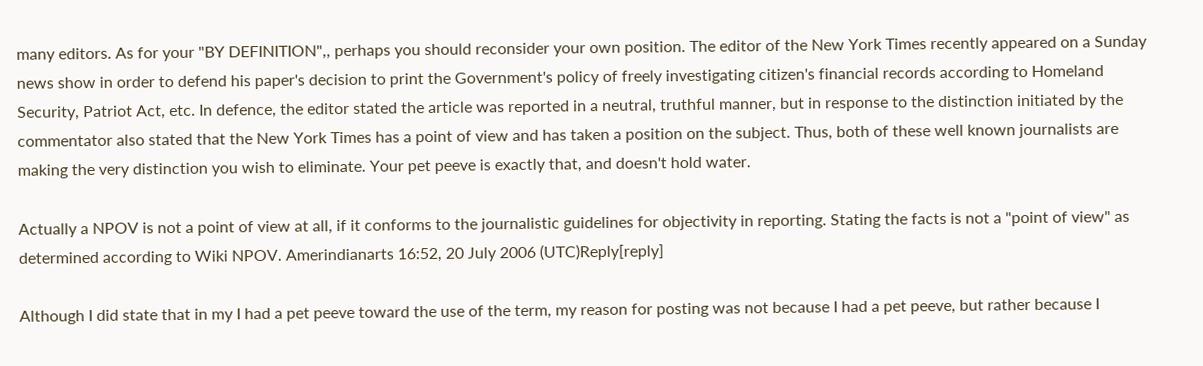many editors. As for your "BY DEFINITION",, perhaps you should reconsider your own position. The editor of the New York Times recently appeared on a Sunday news show in order to defend his paper's decision to print the Government's policy of freely investigating citizen's financial records according to Homeland Security, Patriot Act, etc. In defence, the editor stated the article was reported in a neutral, truthful manner, but in response to the distinction initiated by the commentator also stated that the New York Times has a point of view and has taken a position on the subject. Thus, both of these well known journalists are making the very distinction you wish to eliminate. Your pet peeve is exactly that, and doesn't hold water.

Actually a NPOV is not a point of view at all, if it conforms to the journalistic guidelines for objectivity in reporting. Stating the facts is not a "point of view" as determined according to Wiki NPOV. Amerindianarts 16:52, 20 July 2006 (UTC)Reply[reply]

Although I did state that in my I had a pet peeve toward the use of the term, my reason for posting was not because I had a pet peeve, but rather because I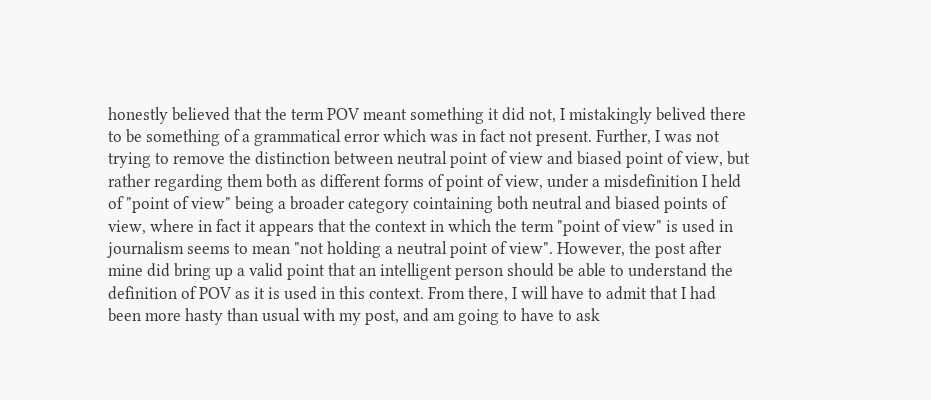honestly believed that the term POV meant something it did not, I mistakingly belived there to be something of a grammatical error which was in fact not present. Further, I was not trying to remove the distinction between neutral point of view and biased point of view, but rather regarding them both as different forms of point of view, under a misdefinition I held of "point of view" being a broader category cointaining both neutral and biased points of view, where in fact it appears that the context in which the term "point of view" is used in journalism seems to mean "not holding a neutral point of view". However, the post after mine did bring up a valid point that an intelligent person should be able to understand the definition of POV as it is used in this context. From there, I will have to admit that I had been more hasty than usual with my post, and am going to have to ask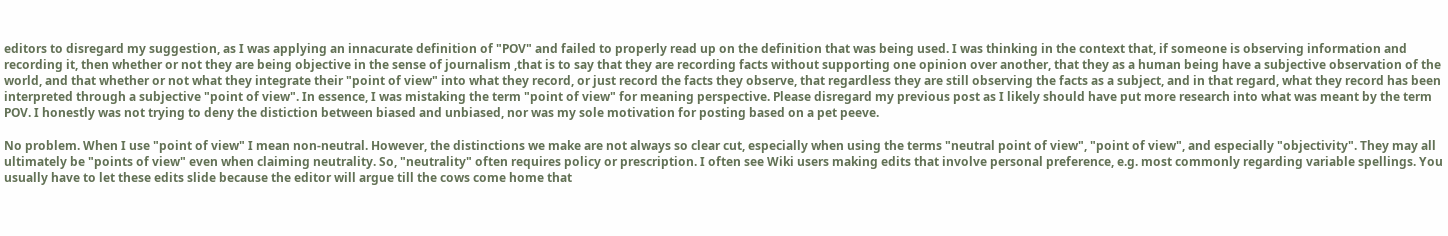editors to disregard my suggestion, as I was applying an innacurate definition of "POV" and failed to properly read up on the definition that was being used. I was thinking in the context that, if someone is observing information and recording it, then whether or not they are being objective in the sense of journalism ,that is to say that they are recording facts without supporting one opinion over another, that they as a human being have a subjective observation of the world, and that whether or not what they integrate their "point of view" into what they record, or just record the facts they observe, that regardless they are still observing the facts as a subject, and in that regard, what they record has been interpreted through a subjective "point of view". In essence, I was mistaking the term "point of view" for meaning perspective. Please disregard my previous post as I likely should have put more research into what was meant by the term POV. I honestly was not trying to deny the distiction between biased and unbiased, nor was my sole motivation for posting based on a pet peeve.

No problem. When I use "point of view" I mean non-neutral. However, the distinctions we make are not always so clear cut, especially when using the terms "neutral point of view", "point of view", and especially "objectivity". They may all ultimately be "points of view" even when claiming neutrality. So, "neutrality" often requires policy or prescription. I often see Wiki users making edits that involve personal preference, e.g. most commonly regarding variable spellings. You usually have to let these edits slide because the editor will argue till the cows come home that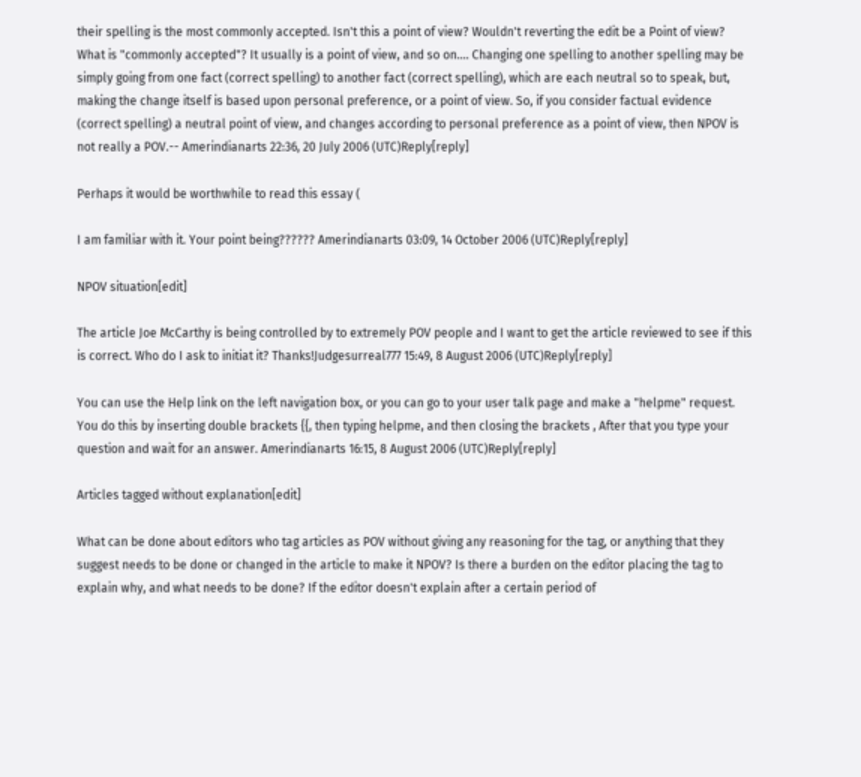their spelling is the most commonly accepted. Isn't this a point of view? Wouldn't reverting the edit be a Point of view? What is "commonly accepted"? It usually is a point of view, and so on.... Changing one spelling to another spelling may be simply going from one fact (correct spelling) to another fact (correct spelling), which are each neutral so to speak, but, making the change itself is based upon personal preference, or a point of view. So, if you consider factual evidence (correct spelling) a neutral point of view, and changes according to personal preference as a point of view, then NPOV is not really a POV.-- Amerindianarts 22:36, 20 July 2006 (UTC)Reply[reply]

Perhaps it would be worthwhile to read this essay (

I am familiar with it. Your point being?????? Amerindianarts 03:09, 14 October 2006 (UTC)Reply[reply]

NPOV situation[edit]

The article Joe McCarthy is being controlled by to extremely POV people and I want to get the article reviewed to see if this is correct. Who do I ask to initiat it? Thanks!Judgesurreal777 15:49, 8 August 2006 (UTC)Reply[reply]

You can use the Help link on the left navigation box, or you can go to your user talk page and make a "helpme" request. You do this by inserting double brackets {{, then typing helpme, and then closing the brackets , After that you type your question and wait for an answer. Amerindianarts 16:15, 8 August 2006 (UTC)Reply[reply]

Articles tagged without explanation[edit]

What can be done about editors who tag articles as POV without giving any reasoning for the tag, or anything that they suggest needs to be done or changed in the article to make it NPOV? Is there a burden on the editor placing the tag to explain why, and what needs to be done? If the editor doesn't explain after a certain period of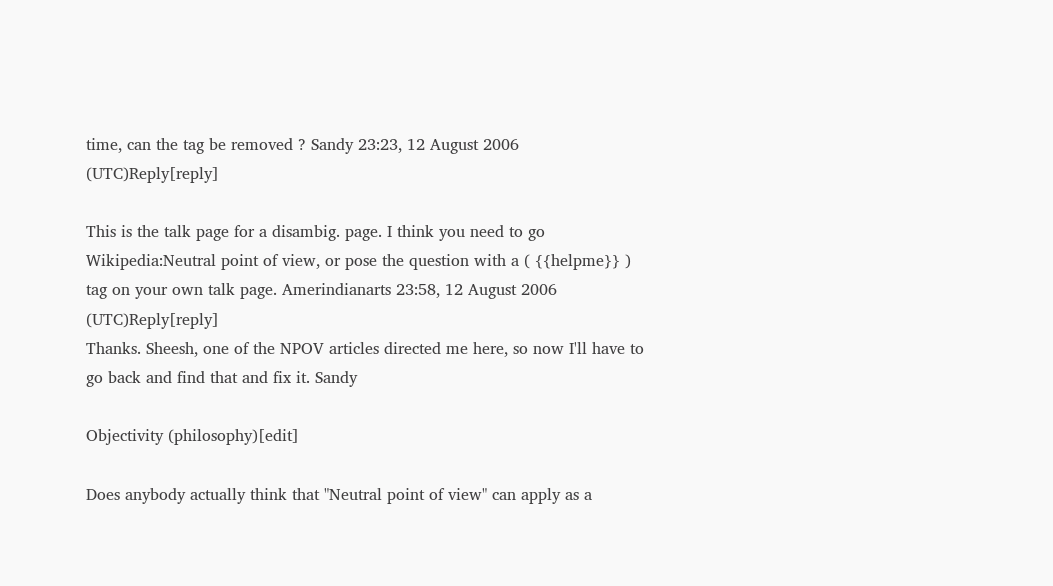time, can the tag be removed ? Sandy 23:23, 12 August 2006 (UTC)Reply[reply]

This is the talk page for a disambig. page. I think you need to go Wikipedia:Neutral point of view, or pose the question with a ( {{helpme}} ) tag on your own talk page. Amerindianarts 23:58, 12 August 2006 (UTC)Reply[reply]
Thanks. Sheesh, one of the NPOV articles directed me here, so now I'll have to go back and find that and fix it. Sandy

Objectivity (philosophy)[edit]

Does anybody actually think that "Neutral point of view" can apply as a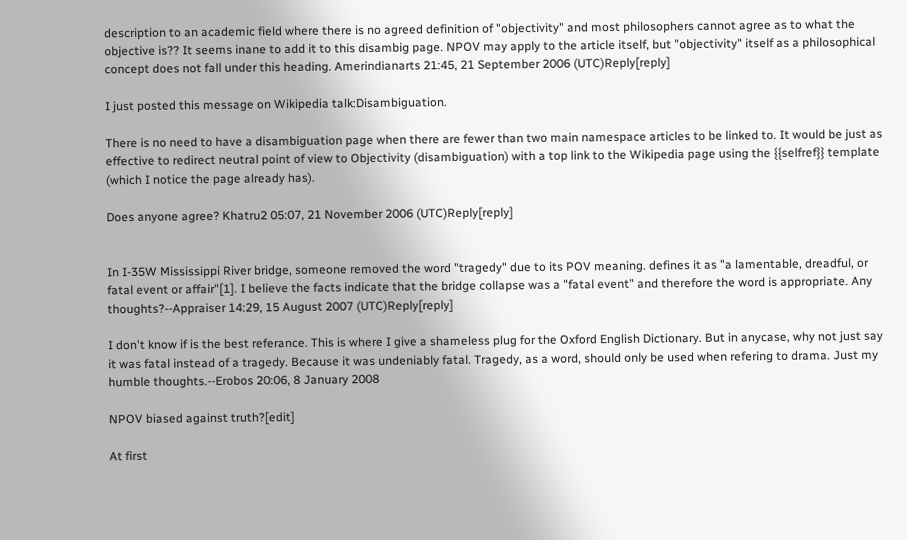description to an academic field where there is no agreed definition of "objectivity" and most philosophers cannot agree as to what the objective is?? It seems inane to add it to this disambig page. NPOV may apply to the article itself, but "objectivity" itself as a philosophical concept does not fall under this heading. Amerindianarts 21:45, 21 September 2006 (UTC)Reply[reply]

I just posted this message on Wikipedia talk:Disambiguation.

There is no need to have a disambiguation page when there are fewer than two main namespace articles to be linked to. It would be just as effective to redirect neutral point of view to Objectivity (disambiguation) with a top link to the Wikipedia page using the {{selfref}} template (which I notice the page already has).

Does anyone agree? Khatru2 05:07, 21 November 2006 (UTC)Reply[reply]


In I-35W Mississippi River bridge, someone removed the word "tragedy" due to its POV meaning. defines it as "a lamentable, dreadful, or fatal event or affair"[1]. I believe the facts indicate that the bridge collapse was a "fatal event" and therefore the word is appropriate. Any thoughts?--Appraiser 14:29, 15 August 2007 (UTC)Reply[reply]

I don't know if is the best referance. This is where I give a shameless plug for the Oxford English Dictionary. But in anycase, why not just say it was fatal instead of a tragedy. Because it was undeniably fatal. Tragedy, as a word, should only be used when refering to drama. Just my humble thoughts.--Erobos 20:06, 8 January 2008

NPOV biased against truth?[edit]

At first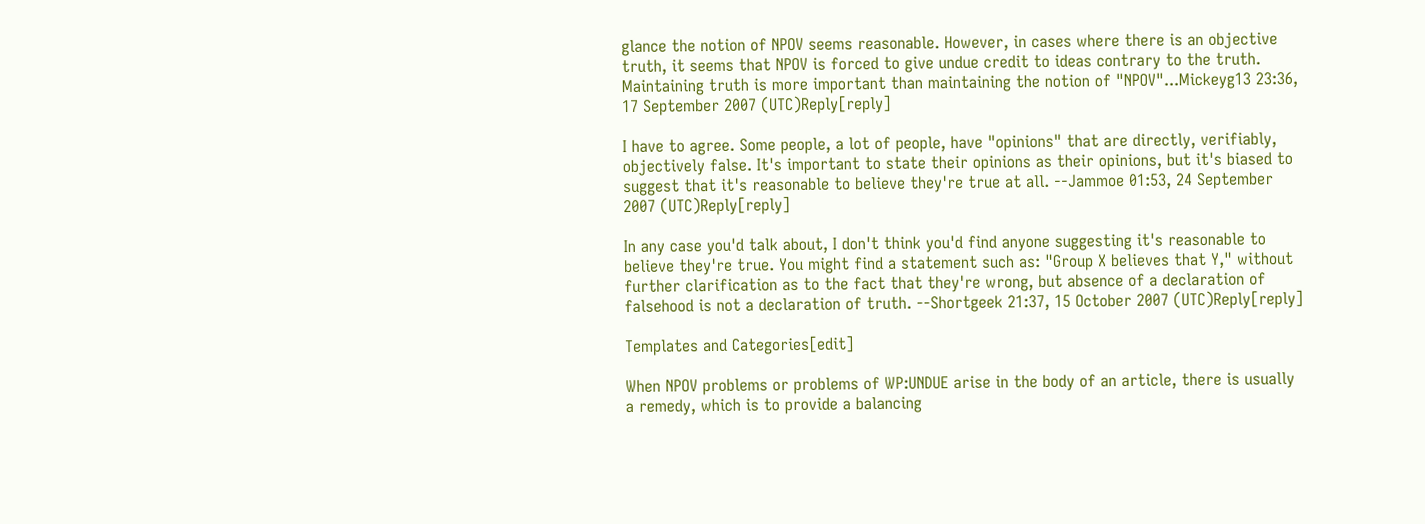glance the notion of NPOV seems reasonable. However, in cases where there is an objective truth, it seems that NPOV is forced to give undue credit to ideas contrary to the truth. Maintaining truth is more important than maintaining the notion of "NPOV"...Mickeyg13 23:36, 17 September 2007 (UTC)Reply[reply]

I have to agree. Some people, a lot of people, have "opinions" that are directly, verifiably, objectively false. It's important to state their opinions as their opinions, but it's biased to suggest that it's reasonable to believe they're true at all. --Jammoe 01:53, 24 September 2007 (UTC)Reply[reply]

In any case you'd talk about, I don't think you'd find anyone suggesting it's reasonable to believe they're true. You might find a statement such as: "Group X believes that Y," without further clarification as to the fact that they're wrong, but absence of a declaration of falsehood is not a declaration of truth. --Shortgeek 21:37, 15 October 2007 (UTC)Reply[reply]

Templates and Categories[edit]

When NPOV problems or problems of WP:UNDUE arise in the body of an article, there is usually a remedy, which is to provide a balancing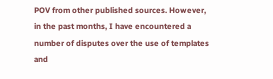POV from other published sources. However, in the past months, I have encountered a number of disputes over the use of templates and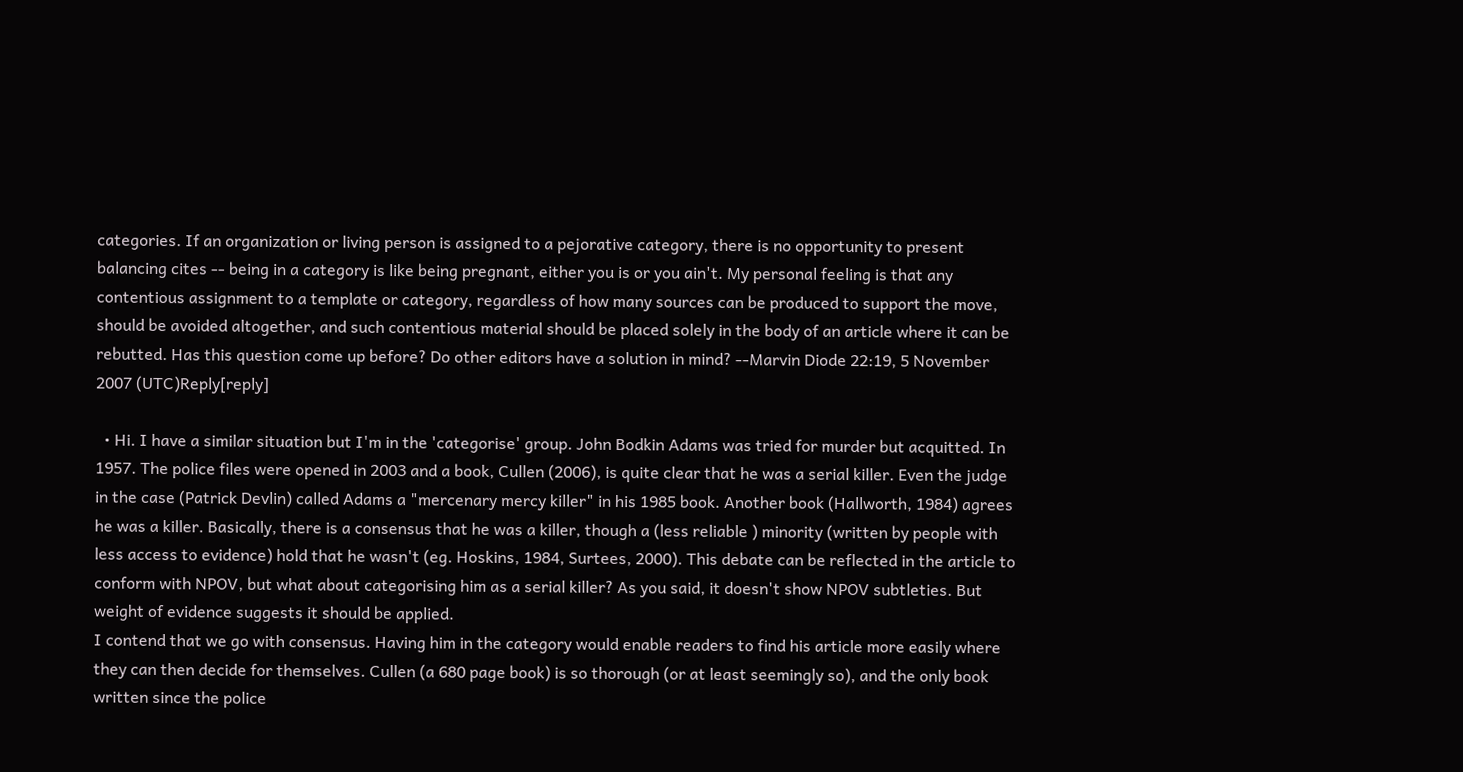categories. If an organization or living person is assigned to a pejorative category, there is no opportunity to present balancing cites -- being in a category is like being pregnant, either you is or you ain't. My personal feeling is that any contentious assignment to a template or category, regardless of how many sources can be produced to support the move, should be avoided altogether, and such contentious material should be placed solely in the body of an article where it can be rebutted. Has this question come up before? Do other editors have a solution in mind? --Marvin Diode 22:19, 5 November 2007 (UTC)Reply[reply]

  • Hi. I have a similar situation but I'm in the 'categorise' group. John Bodkin Adams was tried for murder but acquitted. In 1957. The police files were opened in 2003 and a book, Cullen (2006), is quite clear that he was a serial killer. Even the judge in the case (Patrick Devlin) called Adams a "mercenary mercy killer" in his 1985 book. Another book (Hallworth, 1984) agrees he was a killer. Basically, there is a consensus that he was a killer, though a (less reliable ) minority (written by people with less access to evidence) hold that he wasn't (eg. Hoskins, 1984, Surtees, 2000). This debate can be reflected in the article to conform with NPOV, but what about categorising him as a serial killer? As you said, it doesn't show NPOV subtleties. But weight of evidence suggests it should be applied.
I contend that we go with consensus. Having him in the category would enable readers to find his article more easily where they can then decide for themselves. Cullen (a 680 page book) is so thorough (or at least seemingly so), and the only book written since the police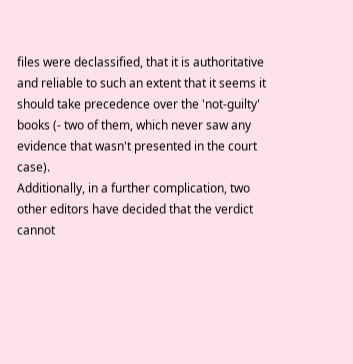files were declassified, that it is authoritative and reliable to such an extent that it seems it should take precedence over the 'not-guilty' books (- two of them, which never saw any evidence that wasn't presented in the court case).
Additionally, in a further complication, two other editors have decided that the verdict cannot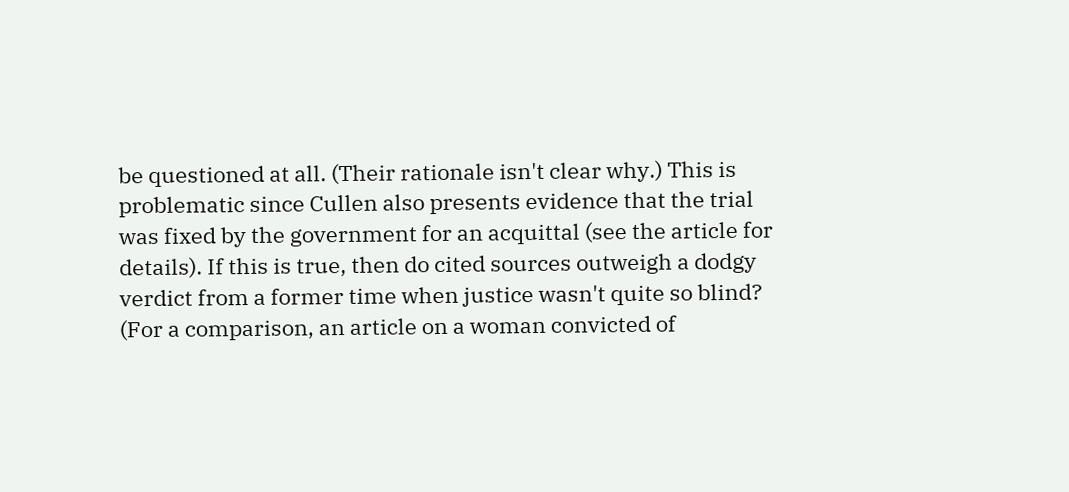be questioned at all. (Their rationale isn't clear why.) This is problematic since Cullen also presents evidence that the trial was fixed by the government for an acquittal (see the article for details). If this is true, then do cited sources outweigh a dodgy verdict from a former time when justice wasn't quite so blind? (For a comparison, an article on a woman convicted of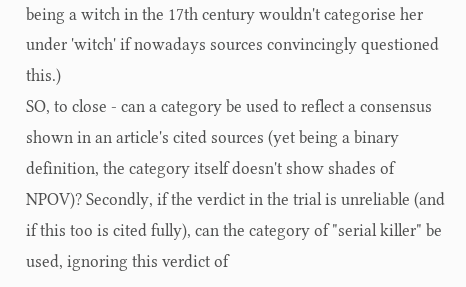being a witch in the 17th century wouldn't categorise her under 'witch' if nowadays sources convincingly questioned this.)
SO, to close - can a category be used to reflect a consensus shown in an article's cited sources (yet being a binary definition, the category itself doesn't show shades of NPOV)? Secondly, if the verdict in the trial is unreliable (and if this too is cited fully), can the category of "serial killer" be used, ignoring this verdict of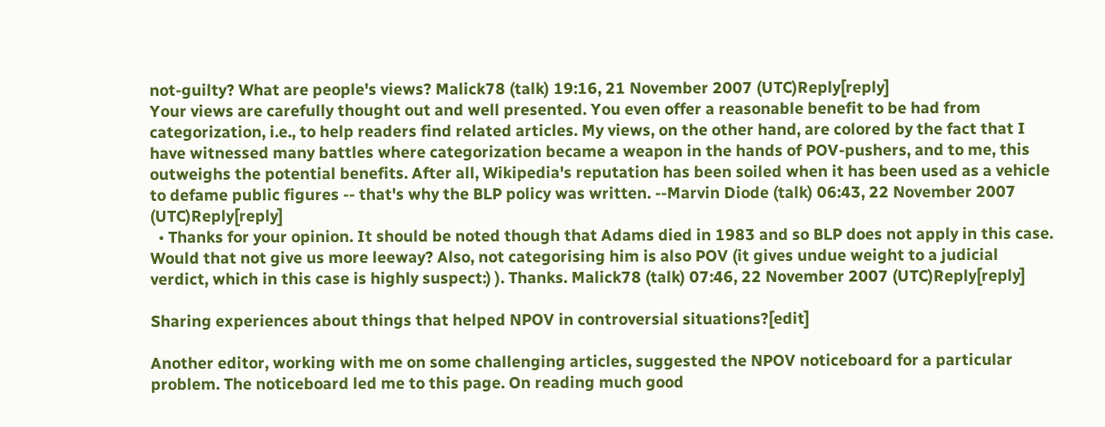not-guilty? What are people's views? Malick78 (talk) 19:16, 21 November 2007 (UTC)Reply[reply]
Your views are carefully thought out and well presented. You even offer a reasonable benefit to be had from categorization, i.e., to help readers find related articles. My views, on the other hand, are colored by the fact that I have witnessed many battles where categorization became a weapon in the hands of POV-pushers, and to me, this outweighs the potential benefits. After all, Wikipedia's reputation has been soiled when it has been used as a vehicle to defame public figures -- that's why the BLP policy was written. --Marvin Diode (talk) 06:43, 22 November 2007 (UTC)Reply[reply]
  • Thanks for your opinion. It should be noted though that Adams died in 1983 and so BLP does not apply in this case. Would that not give us more leeway? Also, not categorising him is also POV (it gives undue weight to a judicial verdict, which in this case is highly suspect:) ). Thanks. Malick78 (talk) 07:46, 22 November 2007 (UTC)Reply[reply]

Sharing experiences about things that helped NPOV in controversial situations?[edit]

Another editor, working with me on some challenging articles, suggested the NPOV noticeboard for a particular problem. The noticeboard led me to this page. On reading much good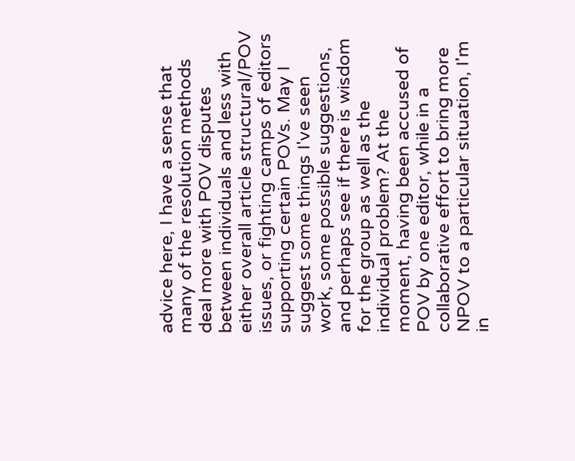advice here, I have a sense that many of the resolution methods deal more with POV disputes between individuals and less with either overall article structural/POV issues, or fighting camps of editors supporting certain POVs. May I suggest some things I've seen work, some possible suggestions, and perhaps see if there is wisdom for the group as well as the individual problem? At the moment, having been accused of POV by one editor, while in a collaborative effort to bring more NPOV to a particular situation, I'm in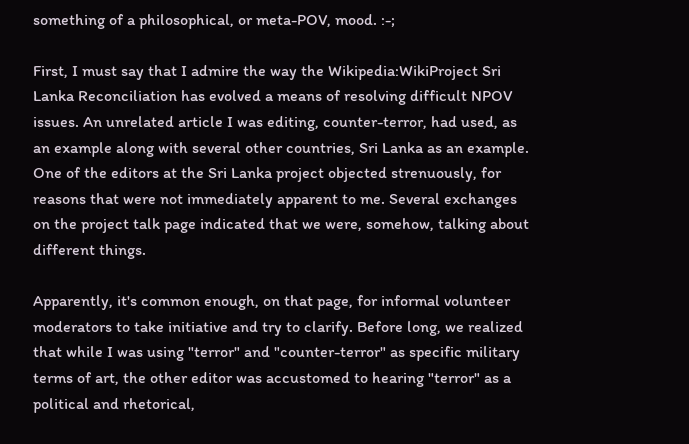something of a philosophical, or meta-POV, mood. :-;

First, I must say that I admire the way the Wikipedia:WikiProject Sri Lanka Reconciliation has evolved a means of resolving difficult NPOV issues. An unrelated article I was editing, counter-terror, had used, as an example along with several other countries, Sri Lanka as an example. One of the editors at the Sri Lanka project objected strenuously, for reasons that were not immediately apparent to me. Several exchanges on the project talk page indicated that we were, somehow, talking about different things.

Apparently, it's common enough, on that page, for informal volunteer moderators to take initiative and try to clarify. Before long, we realized that while I was using "terror" and "counter-terror" as specific military terms of art, the other editor was accustomed to hearing "terror" as a political and rhetorical,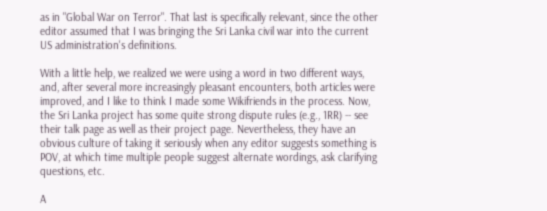as in "Global War on Terror". That last is specifically relevant, since the other editor assumed that I was bringing the Sri Lanka civil war into the current US administration's definitions.

With a little help, we realized we were using a word in two different ways, and, after several more increasingly pleasant encounters, both articles were improved, and I like to think I made some Wikifriends in the process. Now, the Sri Lanka project has some quite strong dispute rules (e.g., 1RR) -- see their talk page as well as their project page. Nevertheless, they have an obvious culture of taking it seriously when any editor suggests something is POV, at which time multiple people suggest alternate wordings, ask clarifying questions, etc.

A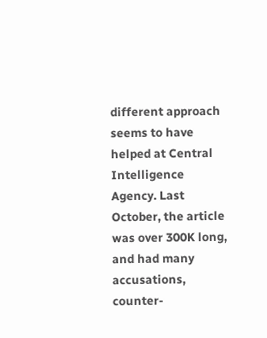different approach seems to have helped at Central Intelligence Agency. Last October, the article was over 300K long, and had many accusations, counter-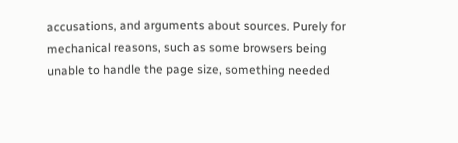accusations, and arguments about sources. Purely for mechanical reasons, such as some browsers being unable to handle the page size, something needed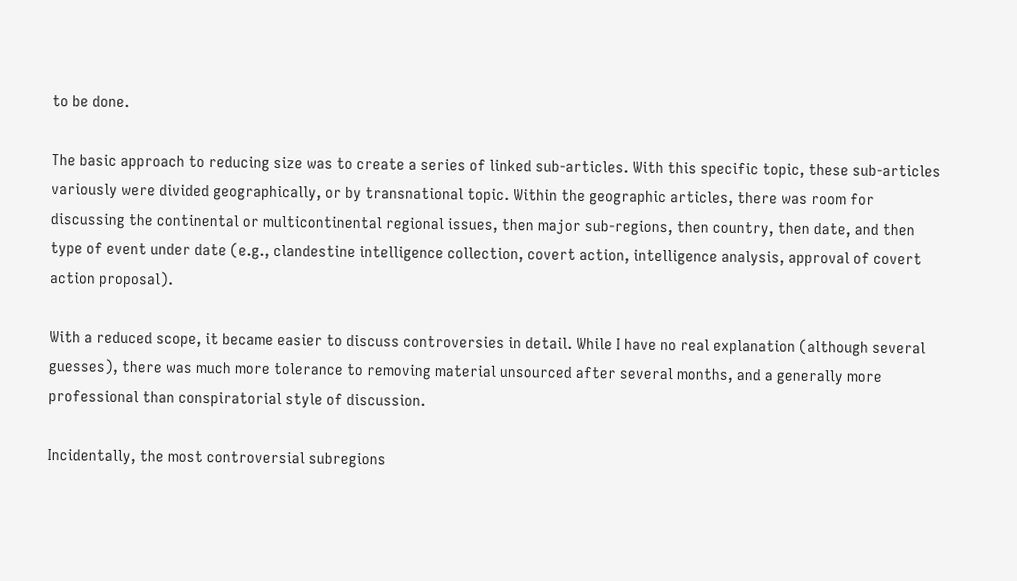to be done.

The basic approach to reducing size was to create a series of linked sub-articles. With this specific topic, these sub-articles variously were divided geographically, or by transnational topic. Within the geographic articles, there was room for discussing the continental or multicontinental regional issues, then major sub-regions, then country, then date, and then type of event under date (e.g., clandestine intelligence collection, covert action, intelligence analysis, approval of covert action proposal).

With a reduced scope, it became easier to discuss controversies in detail. While I have no real explanation (although several guesses), there was much more tolerance to removing material unsourced after several months, and a generally more professional than conspiratorial style of discussion.

Incidentally, the most controversial subregions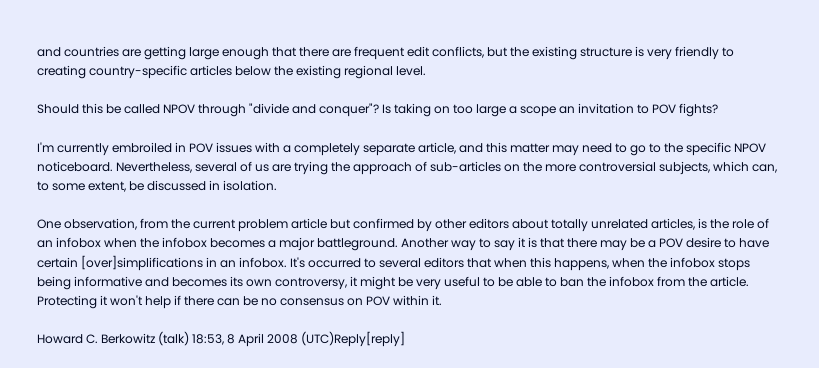and countries are getting large enough that there are frequent edit conflicts, but the existing structure is very friendly to creating country-specific articles below the existing regional level.

Should this be called NPOV through "divide and conquer"? Is taking on too large a scope an invitation to POV fights?

I'm currently embroiled in POV issues with a completely separate article, and this matter may need to go to the specific NPOV noticeboard. Nevertheless, several of us are trying the approach of sub-articles on the more controversial subjects, which can, to some extent, be discussed in isolation.

One observation, from the current problem article but confirmed by other editors about totally unrelated articles, is the role of an infobox when the infobox becomes a major battleground. Another way to say it is that there may be a POV desire to have certain [over]simplifications in an infobox. It's occurred to several editors that when this happens, when the infobox stops being informative and becomes its own controversy, it might be very useful to be able to ban the infobox from the article. Protecting it won't help if there can be no consensus on POV within it.

Howard C. Berkowitz (talk) 18:53, 8 April 2008 (UTC)Reply[reply]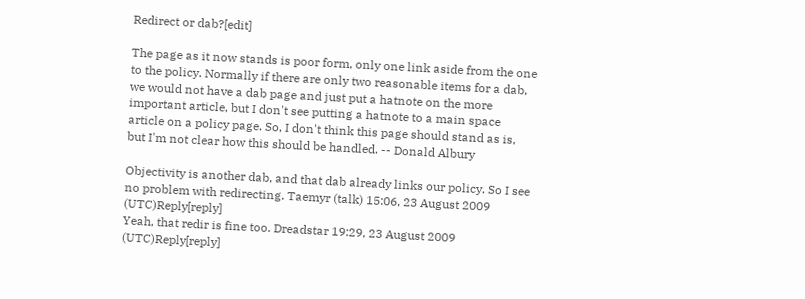Redirect or dab?[edit]

The page as it now stands is poor form, only one link aside from the one to the policy. Normally if there are only two reasonable items for a dab, we would not have a dab page and just put a hatnote on the more important article, but I don't see putting a hatnote to a main space article on a policy page. So, I don't think this page should stand as is, but I'm not clear how this should be handled. -- Donald Albury

Objectivity is another dab, and that dab already links our policy. So I see no problem with redirecting. Taemyr (talk) 15:06, 23 August 2009 (UTC)Reply[reply]
Yeah, that redir is fine too. Dreadstar 19:29, 23 August 2009 (UTC)Reply[reply]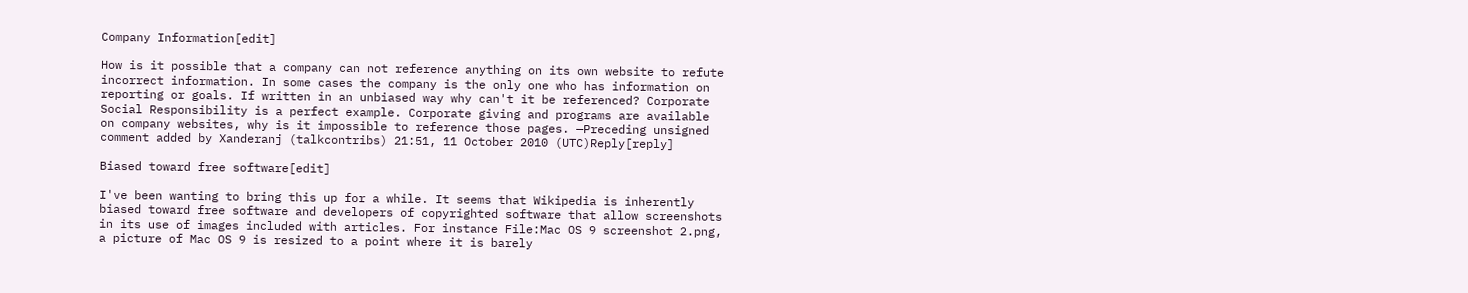Company Information[edit]

How is it possible that a company can not reference anything on its own website to refute incorrect information. In some cases the company is the only one who has information on reporting or goals. If written in an unbiased way why can't it be referenced? Corporate Social Responsibility is a perfect example. Corporate giving and programs are available on company websites, why is it impossible to reference those pages. —Preceding unsigned comment added by Xanderanj (talkcontribs) 21:51, 11 October 2010 (UTC)Reply[reply]

Biased toward free software[edit]

I've been wanting to bring this up for a while. It seems that Wikipedia is inherently biased toward free software and developers of copyrighted software that allow screenshots in its use of images included with articles. For instance File:Mac OS 9 screenshot 2.png, a picture of Mac OS 9 is resized to a point where it is barely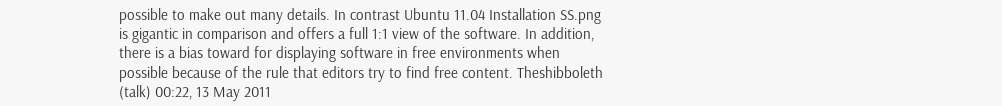possible to make out many details. In contrast Ubuntu 11.04 Installation SS.png is gigantic in comparison and offers a full 1:1 view of the software. In addition, there is a bias toward for displaying software in free environments when possible because of the rule that editors try to find free content. Theshibboleth (talk) 00:22, 13 May 2011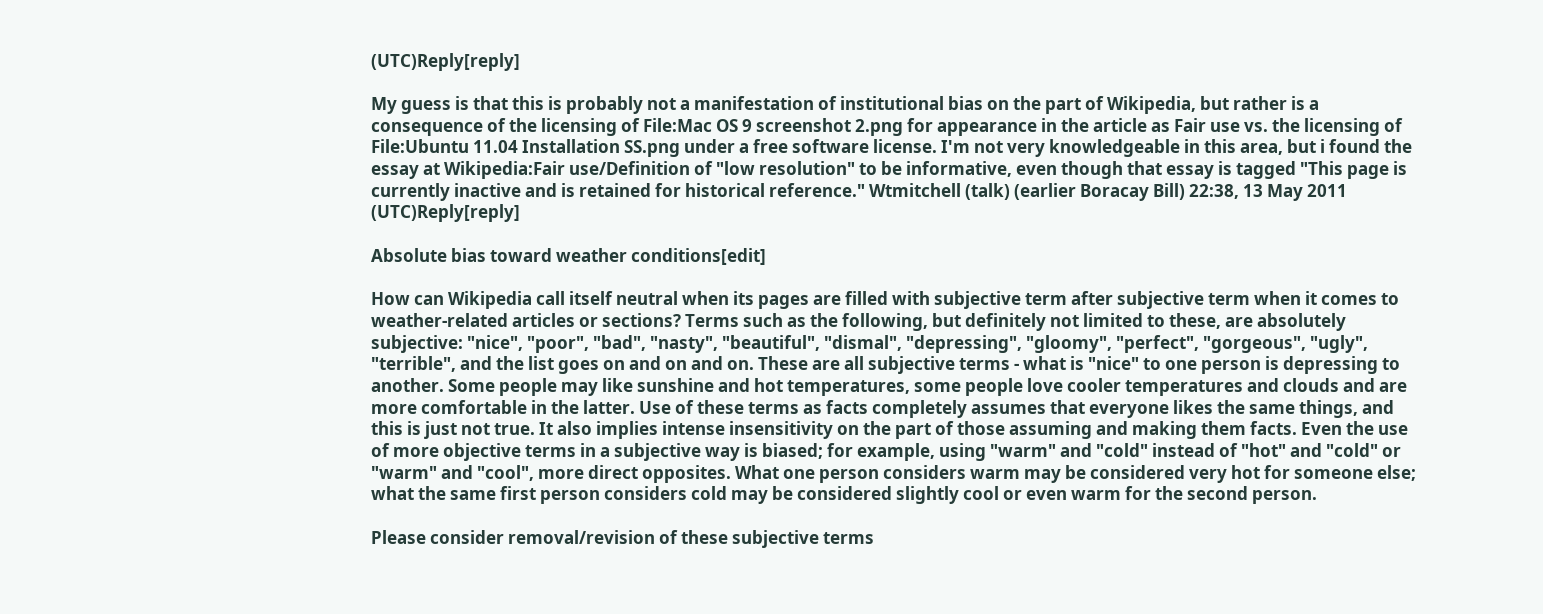(UTC)Reply[reply]

My guess is that this is probably not a manifestation of institutional bias on the part of Wikipedia, but rather is a consequence of the licensing of File:Mac OS 9 screenshot 2.png for appearance in the article as Fair use vs. the licensing of File:Ubuntu 11.04 Installation SS.png under a free software license. I'm not very knowledgeable in this area, but i found the essay at Wikipedia:Fair use/Definition of "low resolution" to be informative, even though that essay is tagged "This page is currently inactive and is retained for historical reference." Wtmitchell (talk) (earlier Boracay Bill) 22:38, 13 May 2011 (UTC)Reply[reply]

Absolute bias toward weather conditions[edit]

How can Wikipedia call itself neutral when its pages are filled with subjective term after subjective term when it comes to weather-related articles or sections? Terms such as the following, but definitely not limited to these, are absolutely subjective: "nice", "poor", "bad", "nasty", "beautiful", "dismal", "depressing", "gloomy", "perfect", "gorgeous", "ugly", "terrible", and the list goes on and on and on. These are all subjective terms - what is "nice" to one person is depressing to another. Some people may like sunshine and hot temperatures, some people love cooler temperatures and clouds and are more comfortable in the latter. Use of these terms as facts completely assumes that everyone likes the same things, and this is just not true. It also implies intense insensitivity on the part of those assuming and making them facts. Even the use of more objective terms in a subjective way is biased; for example, using "warm" and "cold" instead of "hot" and "cold" or "warm" and "cool", more direct opposites. What one person considers warm may be considered very hot for someone else; what the same first person considers cold may be considered slightly cool or even warm for the second person.

Please consider removal/revision of these subjective terms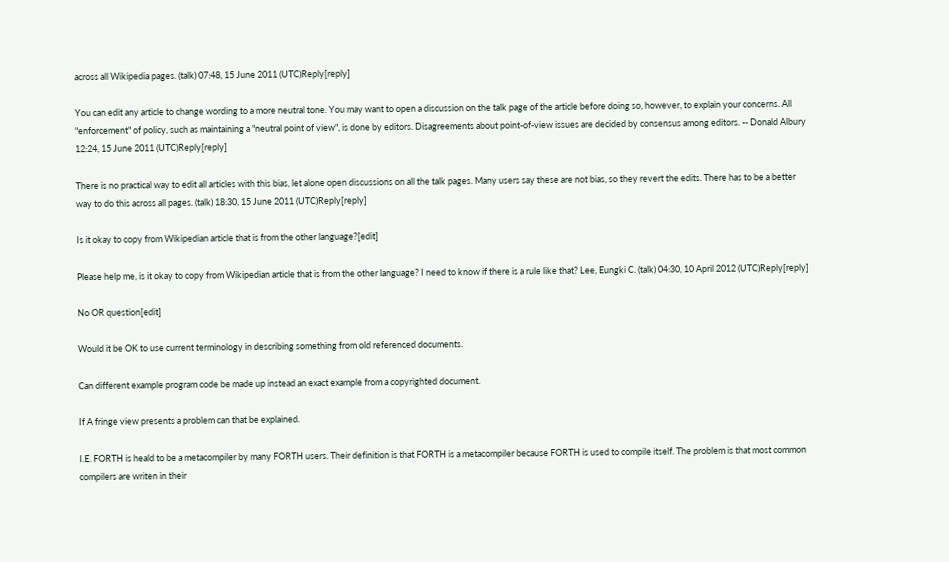across all Wikipedia pages. (talk) 07:48, 15 June 2011 (UTC)Reply[reply]

You can edit any article to change wording to a more neutral tone. You may want to open a discussion on the talk page of the article before doing so, however, to explain your concerns. All "enforcement" of policy, such as maintaining a "neutral point of view", is done by editors. Disagreements about point-of-view issues are decided by consensus among editors. -- Donald Albury 12:24, 15 June 2011 (UTC)Reply[reply]

There is no practical way to edit all articles with this bias, let alone open discussions on all the talk pages. Many users say these are not bias, so they revert the edits. There has to be a better way to do this across all pages. (talk) 18:30, 15 June 2011 (UTC)Reply[reply]

Is it okay to copy from Wikipedian article that is from the other language?[edit]

Please help me, is it okay to copy from Wikipedian article that is from the other language? I need to know if there is a rule like that? Lee, Eungki C. (talk) 04:30, 10 April 2012 (UTC)Reply[reply]

No OR question[edit]

Would it be OK to use current terminology in describing something from old referenced documents.

Can different example program code be made up instead an exact example from a copyrighted document.

If A fringe view presents a problem can that be explained.

I.E. FORTH is heald to be a metacompiler by many FORTH users. Their definition is that FORTH is a metacompiler because FORTH is used to compile itself. The problem is that most common compilers are writen in their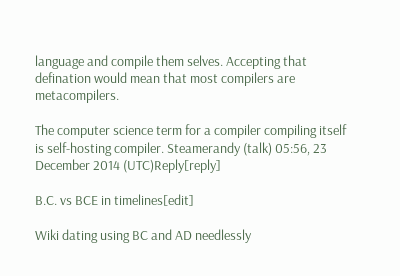language and compile them selves. Accepting that defination would mean that most compilers are metacompilers.

The computer science term for a compiler compiling itself is self-hosting compiler. Steamerandy (talk) 05:56, 23 December 2014 (UTC)Reply[reply]

B.C. vs BCE in timelines[edit]

Wiki dating using BC and AD needlessly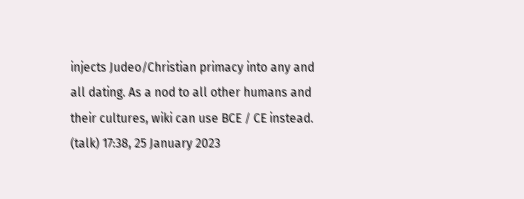injects Judeo/Christian primacy into any and all dating. As a nod to all other humans and their cultures, wiki can use BCE / CE instead. (talk) 17:38, 25 January 2023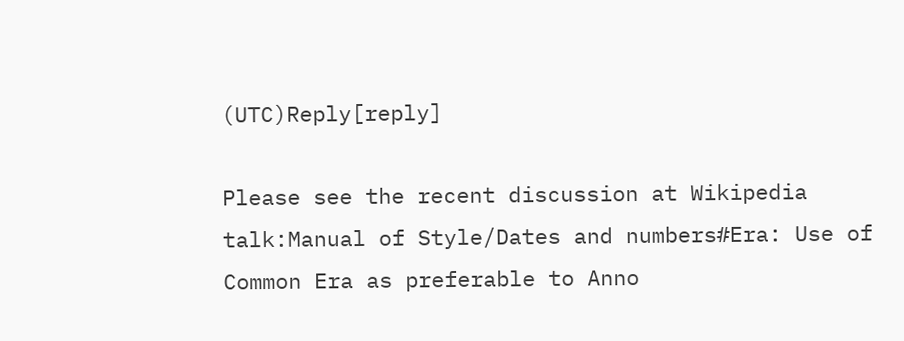(UTC)Reply[reply]

Please see the recent discussion at Wikipedia talk:Manual of Style/Dates and numbers#Era: Use of Common Era as preferable to Anno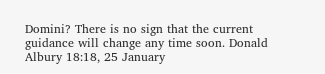Domini? There is no sign that the current guidance will change any time soon. Donald Albury 18:18, 25 January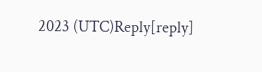2023 (UTC)Reply[reply]